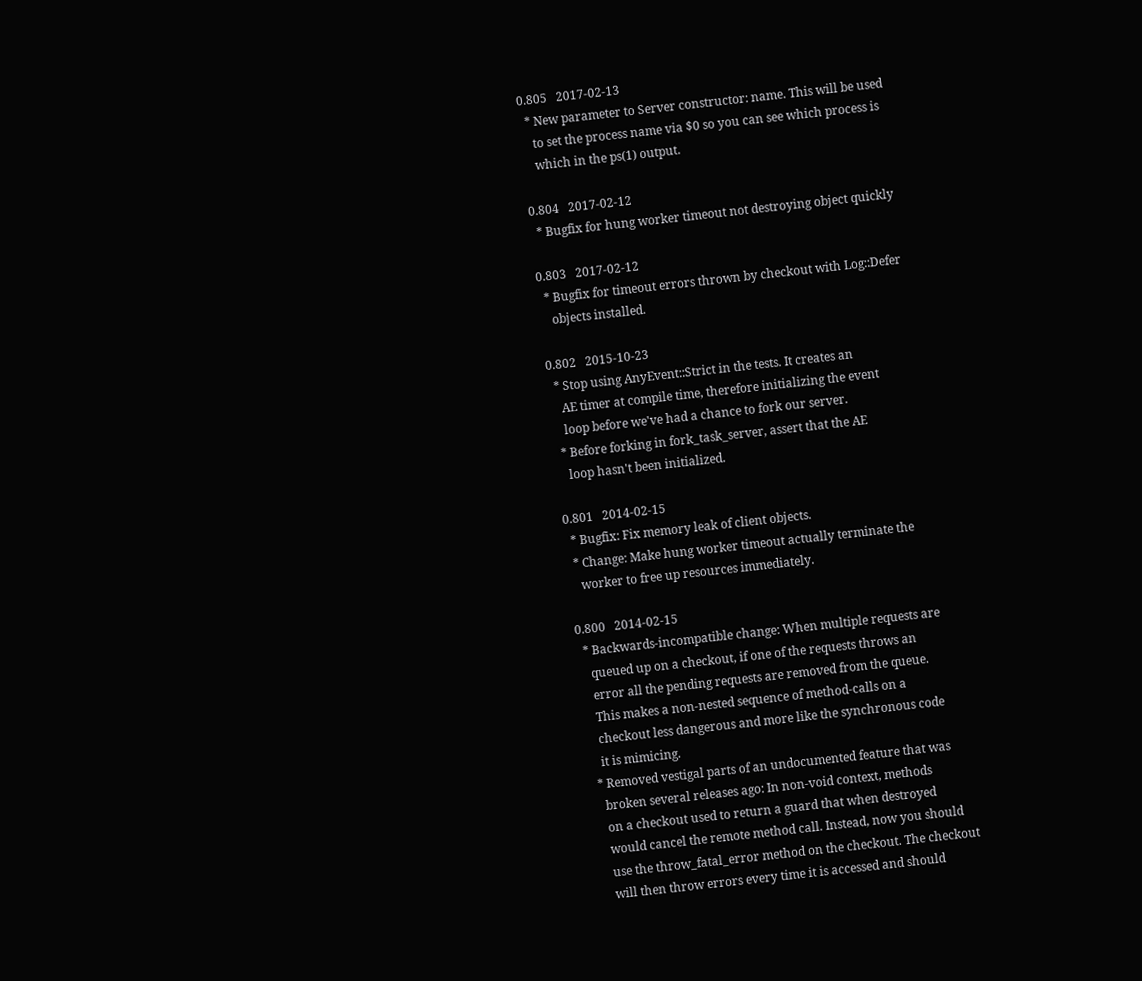0.805   2017-02-13
  * New parameter to Server constructor: name. This will be used
    to set the process name via $0 so you can see which process is
    which in the ps(1) output.

0.804   2017-02-12
  * Bugfix for hung worker timeout not destroying object quickly

0.803   2017-02-12
  * Bugfix for timeout errors thrown by checkout with Log::Defer
    objects installed.

0.802   2015-10-23
  * Stop using AnyEvent::Strict in the tests. It creates an
    AE timer at compile time, therefore initializing the event
    loop before we've had a chance to fork our server.
  * Before forking in fork_task_server, assert that the AE
    loop hasn't been initialized.

0.801   2014-02-15
  * Bugfix: Fix memory leak of client objects.
  * Change: Make hung worker timeout actually terminate the
    worker to free up resources immediately.

0.800   2014-02-15
  * Backwards-incompatible change: When multiple requests are
    queued up on a checkout, if one of the requests throws an
    error all the pending requests are removed from the queue.
    This makes a non-nested sequence of method-calls on a
    checkout less dangerous and more like the synchronous code
    it is mimicing.
  * Removed vestigal parts of an undocumented feature that was
    broken several releases ago: In non-void context, methods
    on a checkout used to return a guard that when destroyed
    would cancel the remote method call. Instead, now you should
    use the throw_fatal_error method on the checkout. The checkout
    will then throw errors every time it is accessed and should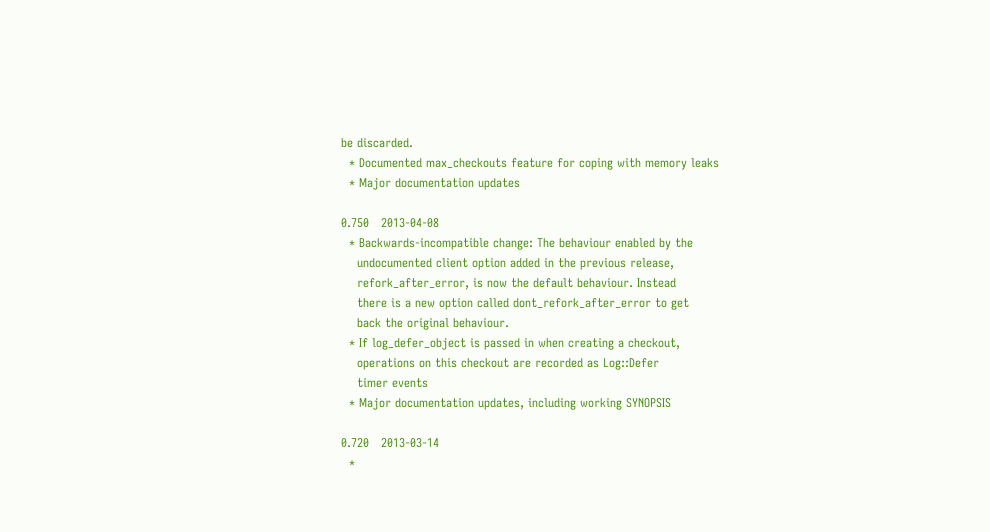be discarded.
  * Documented max_checkouts feature for coping with memory leaks
  * Major documentation updates

0.750   2013-04-08
  * Backwards-incompatible change: The behaviour enabled by the
    undocumented client option added in the previous release,
    refork_after_error, is now the default behaviour. Instead
    there is a new option called dont_refork_after_error to get
    back the original behaviour.
  * If log_defer_object is passed in when creating a checkout,
    operations on this checkout are recorded as Log::Defer
    timer events
  * Major documentation updates, including working SYNOPSIS

0.720   2013-03-14
  *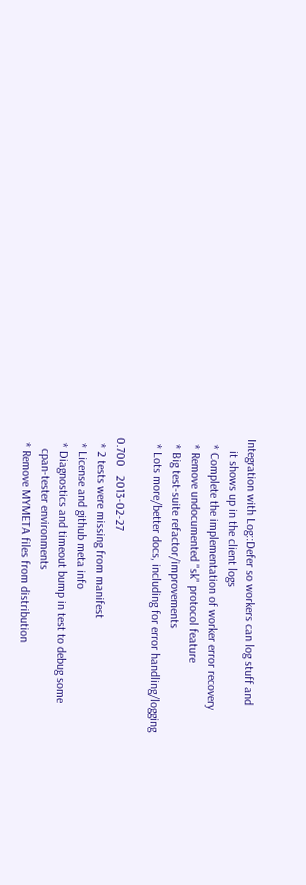Integration with Log::Defer so workers can log stuff and
    it shows up in the client logs
  * Complete the implementation of worker error recovery
  * Remove undocumented "sk" protocol feature
  * Big test-suite refactor/improvements
  * Lots more/better docs, including for error handling/logging

0.700   2013-02-27
  * 2 tests were missing from manifest
  * License and github meta info
  * Diagnostics and timeout bump in test to debug some
    cpan-tester environments
  * Remove MYMETA files from distribution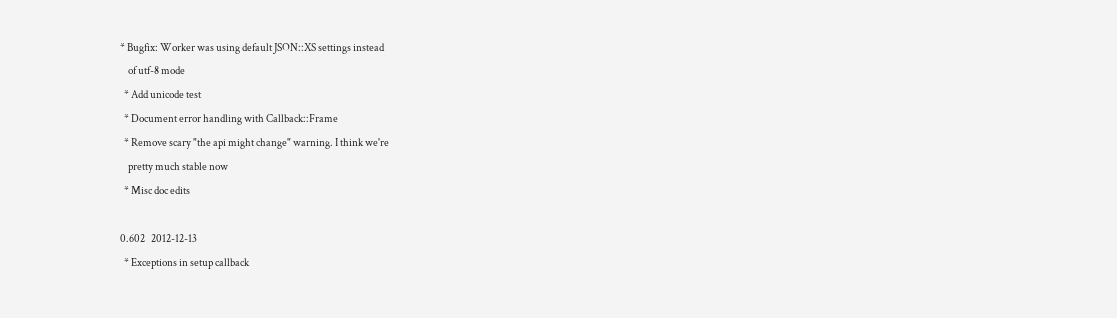* Bugfix: Worker was using default JSON::XS settings instead
    of utf-8 mode
  * Add unicode test
  * Document error handling with Callback::Frame
  * Remove scary "the api might change" warning. I think we're
    pretty much stable now
  * Misc doc edits

0.602   2012-12-13
  * Exceptions in setup callback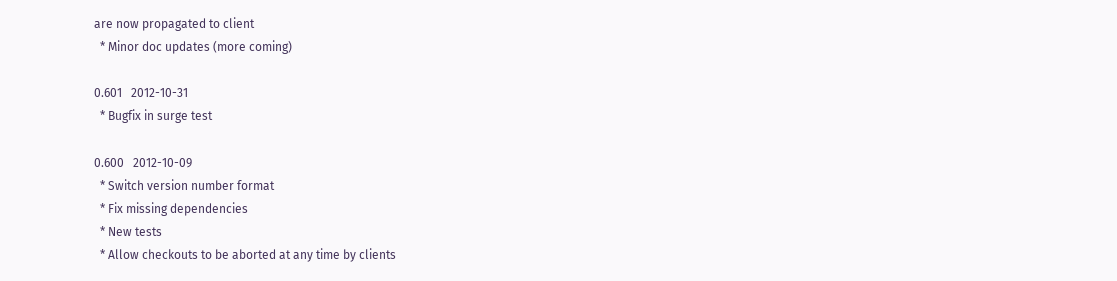are now propagated to client
  * Minor doc updates (more coming)

0.601   2012-10-31
  * Bugfix in surge test

0.600   2012-10-09
  * Switch version number format
  * Fix missing dependencies
  * New tests
  * Allow checkouts to be aborted at any time by clients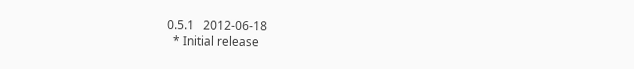0.5.1   2012-06-18
  * Initial release